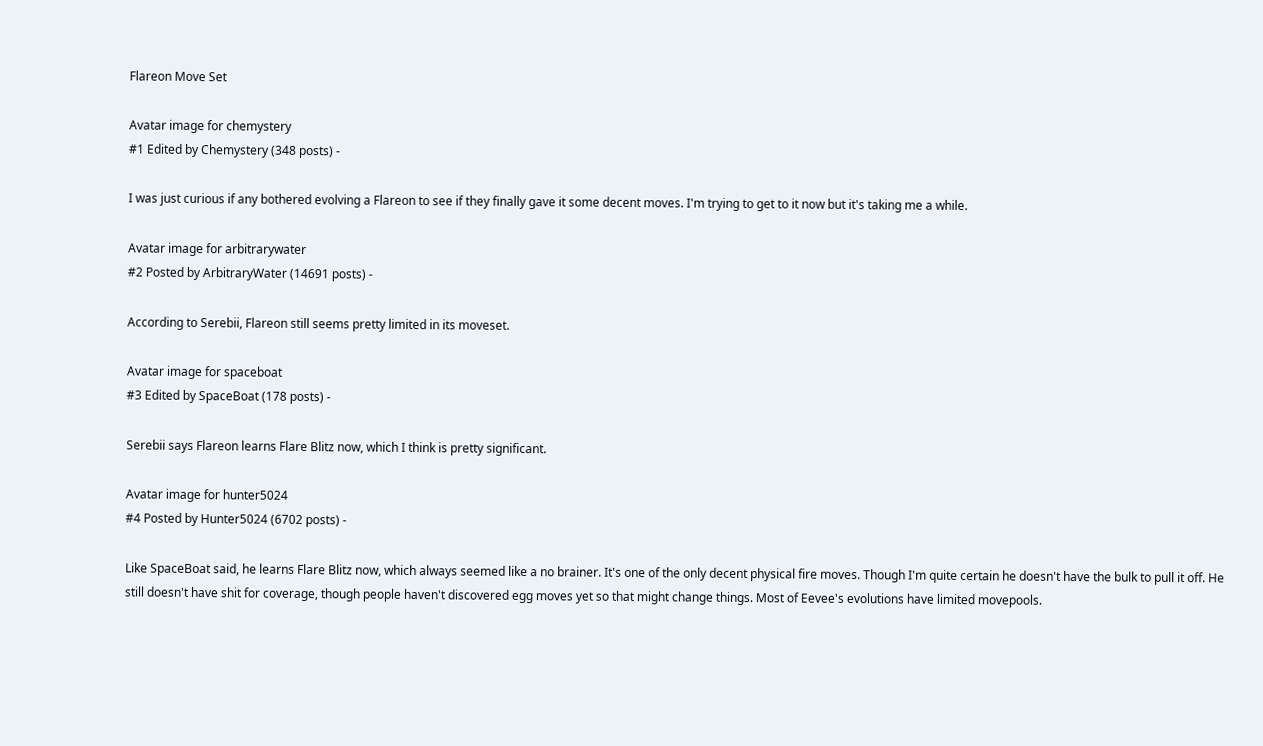Flareon Move Set

Avatar image for chemystery
#1 Edited by Chemystery (348 posts) -

I was just curious if any bothered evolving a Flareon to see if they finally gave it some decent moves. I'm trying to get to it now but it's taking me a while.

Avatar image for arbitrarywater
#2 Posted by ArbitraryWater (14691 posts) -

According to Serebii, Flareon still seems pretty limited in its moveset.

Avatar image for spaceboat
#3 Edited by SpaceBoat (178 posts) -

Serebii says Flareon learns Flare Blitz now, which I think is pretty significant.

Avatar image for hunter5024
#4 Posted by Hunter5024 (6702 posts) -

Like SpaceBoat said, he learns Flare Blitz now, which always seemed like a no brainer. It's one of the only decent physical fire moves. Though I'm quite certain he doesn't have the bulk to pull it off. He still doesn't have shit for coverage, though people haven't discovered egg moves yet so that might change things. Most of Eevee's evolutions have limited movepools.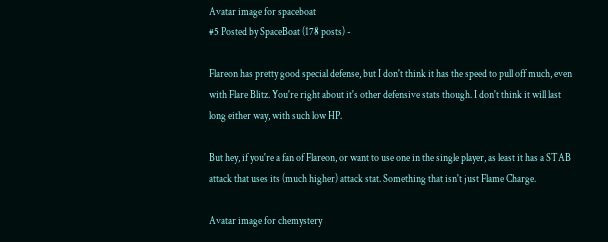Avatar image for spaceboat
#5 Posted by SpaceBoat (178 posts) -

Flareon has pretty good special defense, but I don't think it has the speed to pull off much, even with Flare Blitz. You're right about it's other defensive stats though. I don't think it will last long either way, with such low HP.

But hey, if you're a fan of Flareon, or want to use one in the single player, as least it has a STAB attack that uses its (much higher) attack stat. Something that isn't just Flame Charge.

Avatar image for chemystery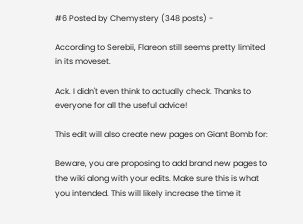#6 Posted by Chemystery (348 posts) -

According to Serebii, Flareon still seems pretty limited in its moveset.

Ack. I didn't even think to actually check. Thanks to everyone for all the useful advice!

This edit will also create new pages on Giant Bomb for:

Beware, you are proposing to add brand new pages to the wiki along with your edits. Make sure this is what you intended. This will likely increase the time it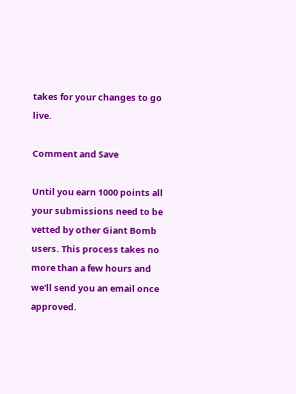takes for your changes to go live.

Comment and Save

Until you earn 1000 points all your submissions need to be vetted by other Giant Bomb users. This process takes no more than a few hours and we'll send you an email once approved.